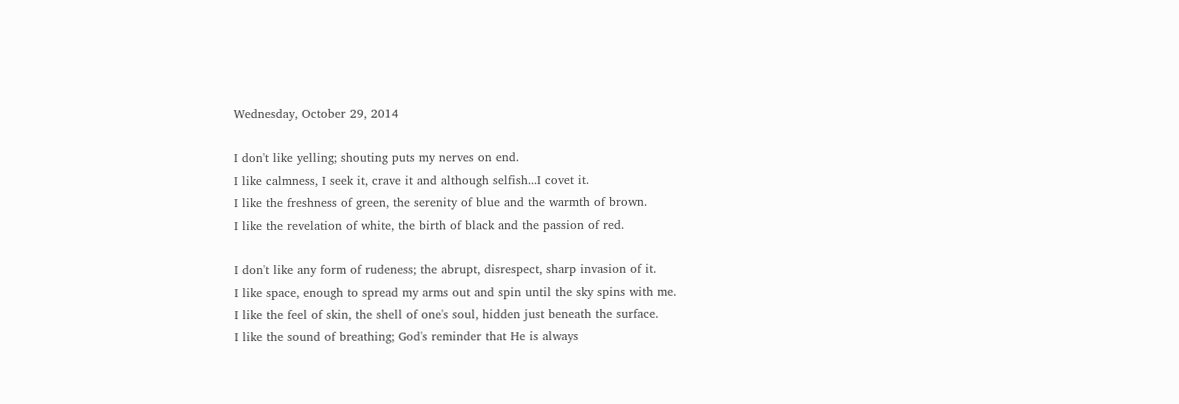Wednesday, October 29, 2014

I don't like yelling; shouting puts my nerves on end.
I like calmness, I seek it, crave it and although selfish...I covet it.
I like the freshness of green, the serenity of blue and the warmth of brown.
I like the revelation of white, the birth of black and the passion of red.

I don't like any form of rudeness; the abrupt, disrespect, sharp invasion of it.
I like space, enough to spread my arms out and spin until the sky spins with me.
I like the feel of skin, the shell of one's soul, hidden just beneath the surface.
I like the sound of breathing; God's reminder that He is always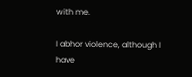with me.

I abhor violence, although I have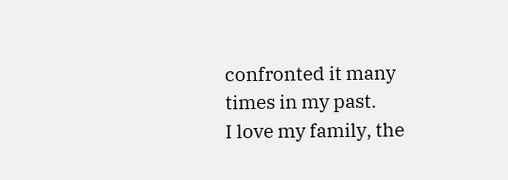confronted it many times in my past.
I love my family, the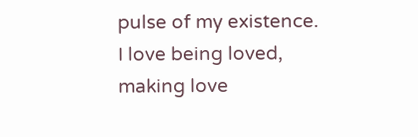pulse of my existence.
I love being loved, making love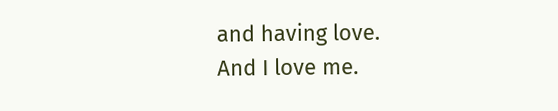and having love.
And I love me.